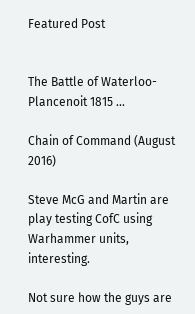Featured Post


The Battle of Waterloo-Plancenoit 1815 ...

Chain of Command (August 2016)

Steve McG and Martin are play testing CofC using Warhammer units, interesting.

Not sure how the guys are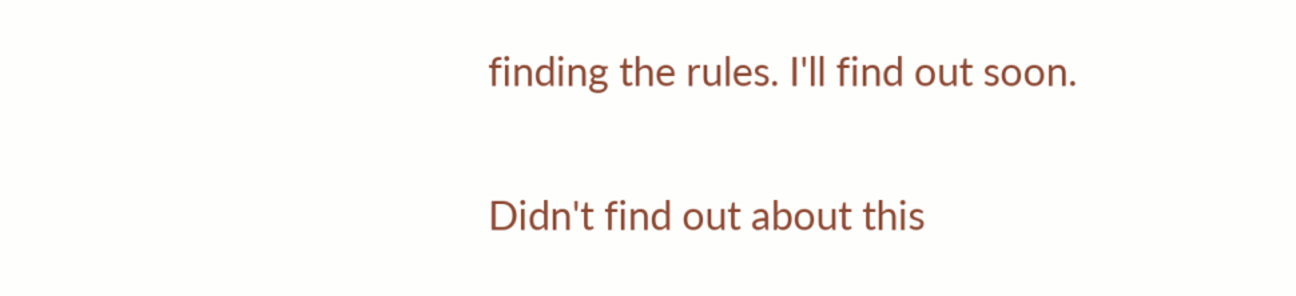finding the rules. I'll find out soon.

Didn't find out about this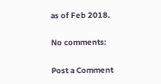as of Feb 2018.

No comments:

Post a Comment